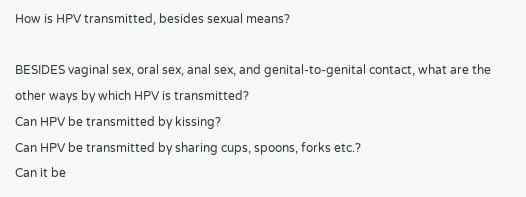How is HPV transmitted, besides sexual means?

BESIDES vaginal sex, oral sex, anal sex, and genital-to-genital contact, what are the other ways by which HPV is transmitted?
Can HPV be transmitted by kissing?
Can HPV be transmitted by sharing cups, spoons, forks etc.?
Can it be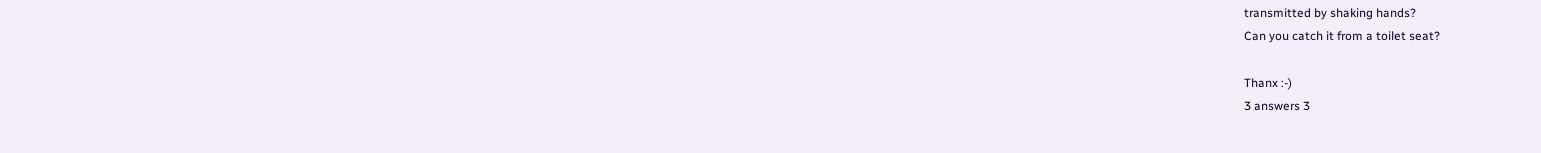transmitted by shaking hands?
Can you catch it from a toilet seat?

Thanx :-)
3 answers 3